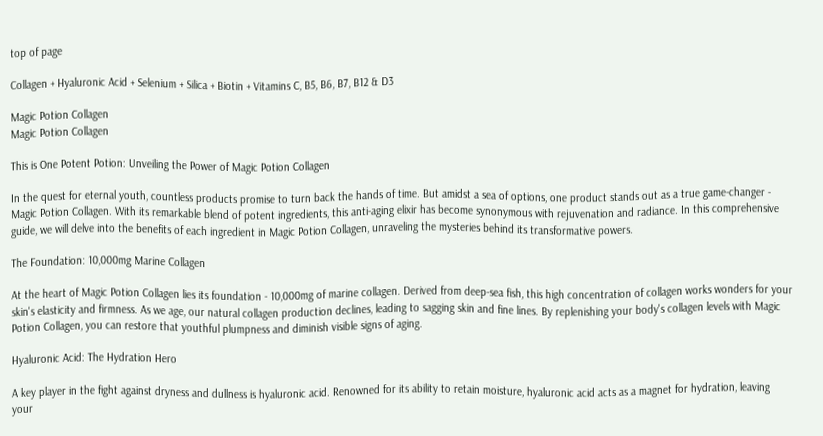top of page

Collagen + Hyaluronic Acid + Selenium + Silica + Biotin + Vitamins C, B5, B6, B7, B12 & D3

Magic Potion Collagen
Magic Potion Collagen

This is One Potent Potion: Unveiling the Power of Magic Potion Collagen

In the quest for eternal youth, countless products promise to turn back the hands of time. But amidst a sea of options, one product stands out as a true game-changer - Magic Potion Collagen. With its remarkable blend of potent ingredients, this anti-aging elixir has become synonymous with rejuvenation and radiance. In this comprehensive guide, we will delve into the benefits of each ingredient in Magic Potion Collagen, unraveling the mysteries behind its transformative powers.

The Foundation: 10,000mg Marine Collagen

At the heart of Magic Potion Collagen lies its foundation - 10,000mg of marine collagen. Derived from deep-sea fish, this high concentration of collagen works wonders for your skin's elasticity and firmness. As we age, our natural collagen production declines, leading to sagging skin and fine lines. By replenishing your body's collagen levels with Magic Potion Collagen, you can restore that youthful plumpness and diminish visible signs of aging.

Hyaluronic Acid: The Hydration Hero

A key player in the fight against dryness and dullness is hyaluronic acid. Renowned for its ability to retain moisture, hyaluronic acid acts as a magnet for hydration, leaving your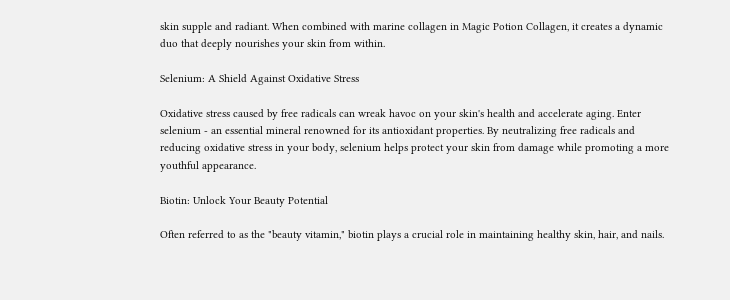skin supple and radiant. When combined with marine collagen in Magic Potion Collagen, it creates a dynamic duo that deeply nourishes your skin from within.

Selenium: A Shield Against Oxidative Stress

Oxidative stress caused by free radicals can wreak havoc on your skin's health and accelerate aging. Enter selenium - an essential mineral renowned for its antioxidant properties. By neutralizing free radicals and reducing oxidative stress in your body, selenium helps protect your skin from damage while promoting a more youthful appearance.

Biotin: Unlock Your Beauty Potential

Often referred to as the "beauty vitamin," biotin plays a crucial role in maintaining healthy skin, hair, and nails.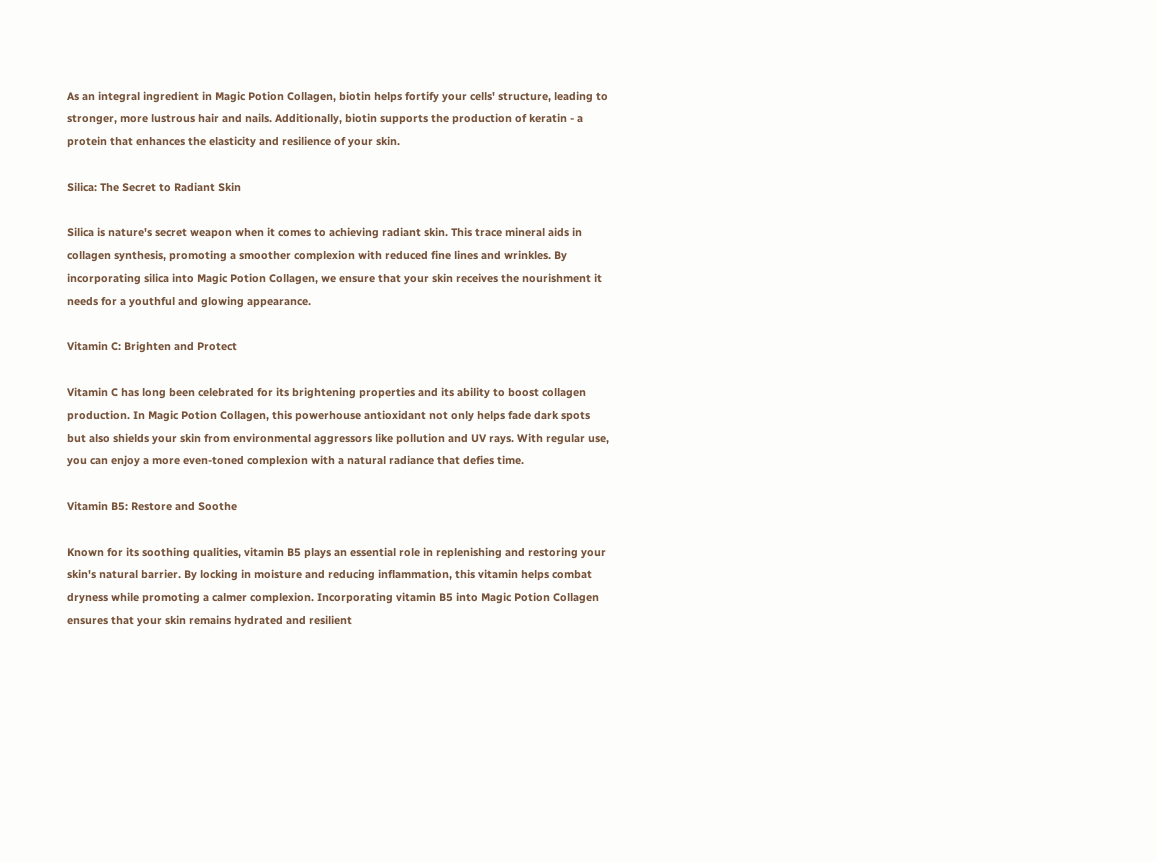As an integral ingredient in Magic Potion Collagen, biotin helps fortify your cells' structure, leading to stronger, more lustrous hair and nails. Additionally, biotin supports the production of keratin - a protein that enhances the elasticity and resilience of your skin.

Silica: The Secret to Radiant Skin

Silica is nature's secret weapon when it comes to achieving radiant skin. This trace mineral aids in collagen synthesis, promoting a smoother complexion with reduced fine lines and wrinkles. By incorporating silica into Magic Potion Collagen, we ensure that your skin receives the nourishment it needs for a youthful and glowing appearance.

Vitamin C: Brighten and Protect

Vitamin C has long been celebrated for its brightening properties and its ability to boost collagen production. In Magic Potion Collagen, this powerhouse antioxidant not only helps fade dark spots but also shields your skin from environmental aggressors like pollution and UV rays. With regular use, you can enjoy a more even-toned complexion with a natural radiance that defies time.

Vitamin B5: Restore and Soothe

Known for its soothing qualities, vitamin B5 plays an essential role in replenishing and restoring your skin's natural barrier. By locking in moisture and reducing inflammation, this vitamin helps combat dryness while promoting a calmer complexion. Incorporating vitamin B5 into Magic Potion Collagen ensures that your skin remains hydrated and resilient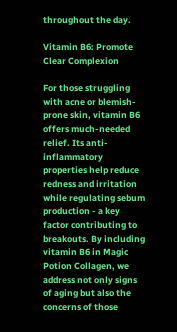throughout the day.

Vitamin B6: Promote Clear Complexion

For those struggling with acne or blemish-prone skin, vitamin B6 offers much-needed relief. Its anti-inflammatory properties help reduce redness and irritation while regulating sebum production - a key factor contributing to breakouts. By including vitamin B6 in Magic Potion Collagen, we address not only signs of aging but also the concerns of those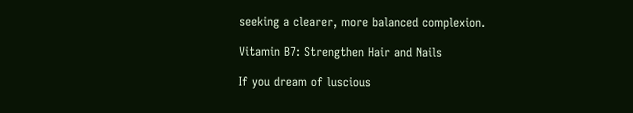seeking a clearer, more balanced complexion.

Vitamin B7: Strengthen Hair and Nails

If you dream of luscious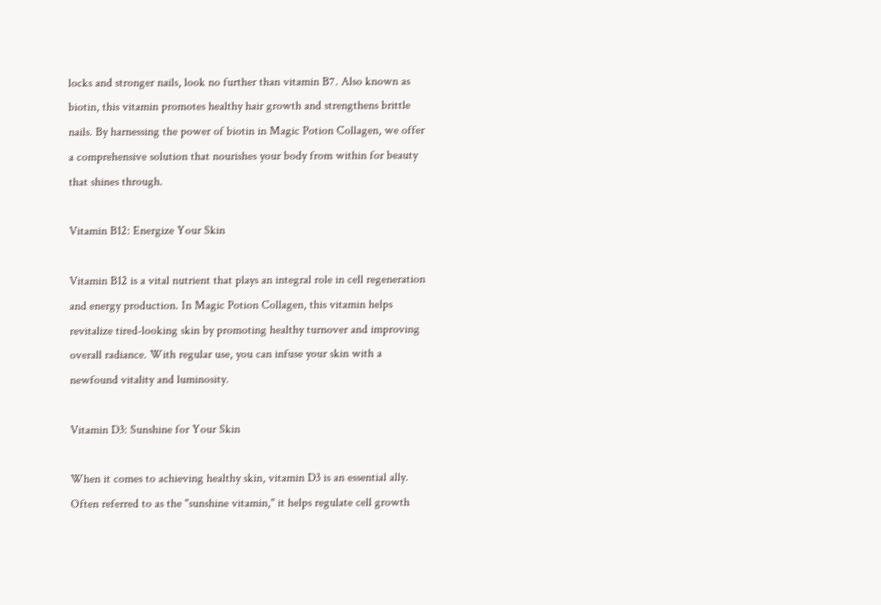locks and stronger nails, look no further than vitamin B7. Also known as biotin, this vitamin promotes healthy hair growth and strengthens brittle nails. By harnessing the power of biotin in Magic Potion Collagen, we offer a comprehensive solution that nourishes your body from within for beauty that shines through.

Vitamin B12: Energize Your Skin

Vitamin B12 is a vital nutrient that plays an integral role in cell regeneration and energy production. In Magic Potion Collagen, this vitamin helps revitalize tired-looking skin by promoting healthy turnover and improving overall radiance. With regular use, you can infuse your skin with a newfound vitality and luminosity.

Vitamin D3: Sunshine for Your Skin

When it comes to achieving healthy skin, vitamin D3 is an essential ally. Often referred to as the "sunshine vitamin," it helps regulate cell growth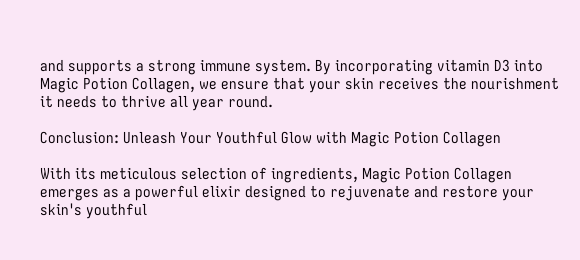and supports a strong immune system. By incorporating vitamin D3 into Magic Potion Collagen, we ensure that your skin receives the nourishment it needs to thrive all year round.

Conclusion: Unleash Your Youthful Glow with Magic Potion Collagen

With its meticulous selection of ingredients, Magic Potion Collagen emerges as a powerful elixir designed to rejuvenate and restore your skin's youthful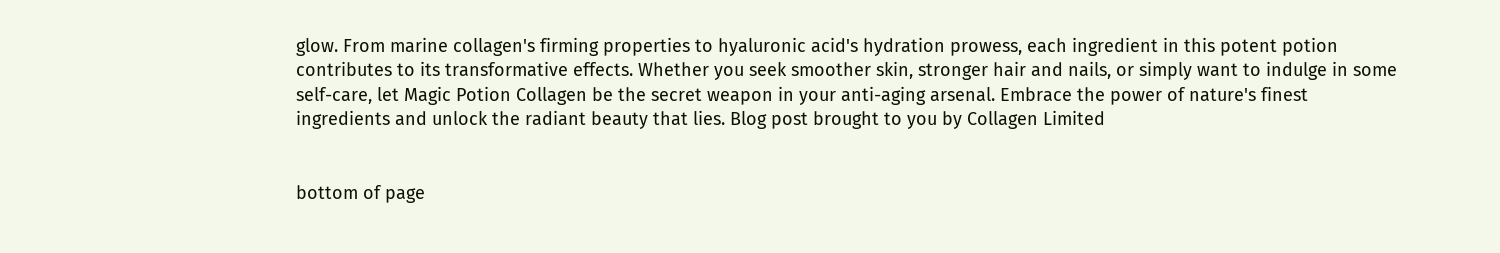glow. From marine collagen's firming properties to hyaluronic acid's hydration prowess, each ingredient in this potent potion contributes to its transformative effects. Whether you seek smoother skin, stronger hair and nails, or simply want to indulge in some self-care, let Magic Potion Collagen be the secret weapon in your anti-aging arsenal. Embrace the power of nature's finest ingredients and unlock the radiant beauty that lies. Blog post brought to you by Collagen Limited


bottom of page